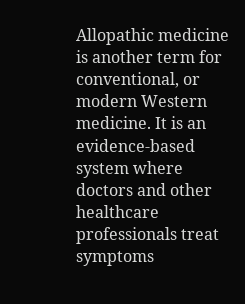Allopathic medicine is another term for conventional, or modern Western medicine. It is an evidence-based system where doctors and other healthcare professionals treat symptoms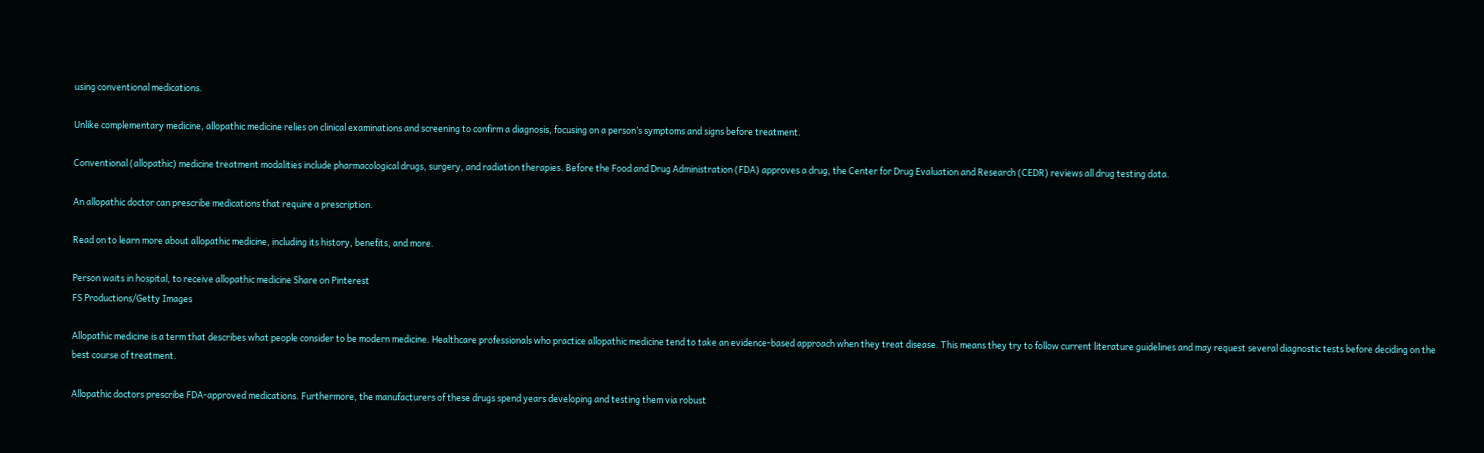using conventional medications.

Unlike complementary medicine, allopathic medicine relies on clinical examinations and screening to confirm a diagnosis, focusing on a person’s symptoms and signs before treatment.

Conventional (allopathic) medicine treatment modalities include pharmacological drugs, surgery, and radiation therapies. Before the Food and Drug Administration (FDA) approves a drug, the Center for Drug Evaluation and Research (CEDR) reviews all drug testing data.

An allopathic doctor can prescribe medications that require a prescription.

Read on to learn more about allopathic medicine, including its history, benefits, and more.

Person waits in hospital, to receive allopathic medicine Share on Pinterest
FS Productions/Getty Images

Allopathic medicine is a term that describes what people consider to be modern medicine. Healthcare professionals who practice allopathic medicine tend to take an evidence-based approach when they treat disease. This means they try to follow current literature guidelines and may request several diagnostic tests before deciding on the best course of treatment.

Allopathic doctors prescribe FDA-approved medications. Furthermore, the manufacturers of these drugs spend years developing and testing them via robust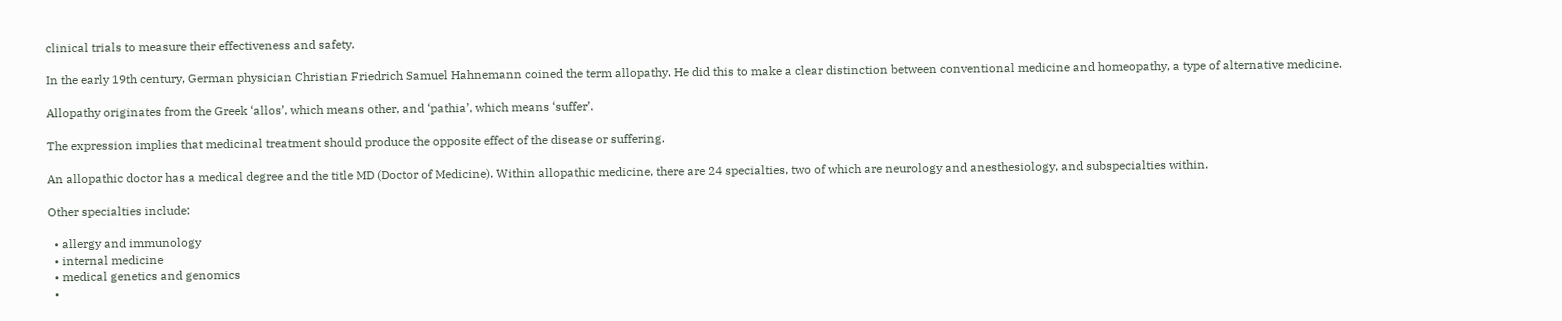clinical trials to measure their effectiveness and safety.

In the early 19th century, German physician Christian Friedrich Samuel Hahnemann coined the term allopathy. He did this to make a clear distinction between conventional medicine and homeopathy, a type of alternative medicine.

Allopathy originates from the Greek ‘allos’, which means other, and ‘pathia’, which means ‘suffer’.

The expression implies that medicinal treatment should produce the opposite effect of the disease or suffering.

An allopathic doctor has a medical degree and the title MD (Doctor of Medicine). Within allopathic medicine, there are 24 specialties, two of which are neurology and anesthesiology, and subspecialties within.

Other specialties include:

  • allergy and immunology
  • internal medicine
  • medical genetics and genomics
  •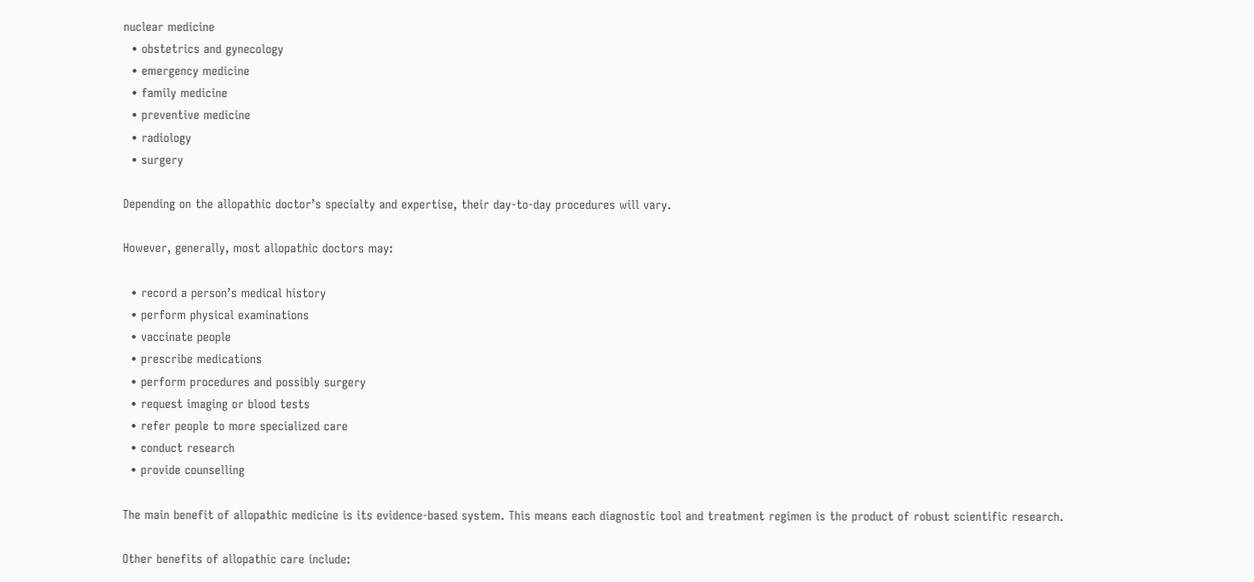nuclear medicine
  • obstetrics and gynecology
  • emergency medicine
  • family medicine
  • preventive medicine
  • radiology
  • surgery

Depending on the allopathic doctor’s specialty and expertise, their day-to-day procedures will vary.

However, generally, most allopathic doctors may:

  • record a person’s medical history
  • perform physical examinations
  • vaccinate people
  • prescribe medications
  • perform procedures and possibly surgery
  • request imaging or blood tests
  • refer people to more specialized care
  • conduct research
  • provide counselling

The main benefit of allopathic medicine is its evidence-based system. This means each diagnostic tool and treatment regimen is the product of robust scientific research.

Other benefits of allopathic care include: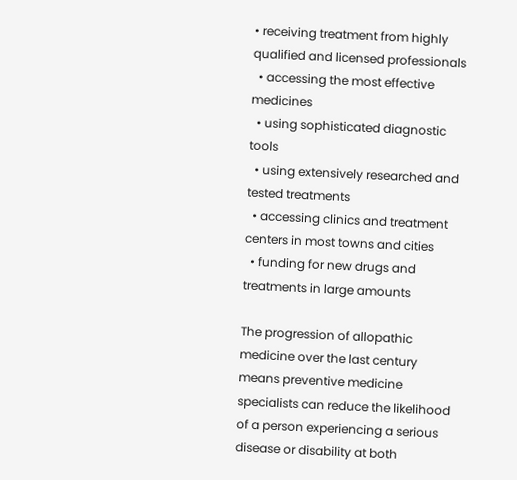• receiving treatment from highly qualified and licensed professionals
  • accessing the most effective medicines
  • using sophisticated diagnostic tools
  • using extensively researched and tested treatments
  • accessing clinics and treatment centers in most towns and cities
  • funding for new drugs and treatments in large amounts

The progression of allopathic medicine over the last century means preventive medicine specialists can reduce the likelihood of a person experiencing a serious disease or disability at both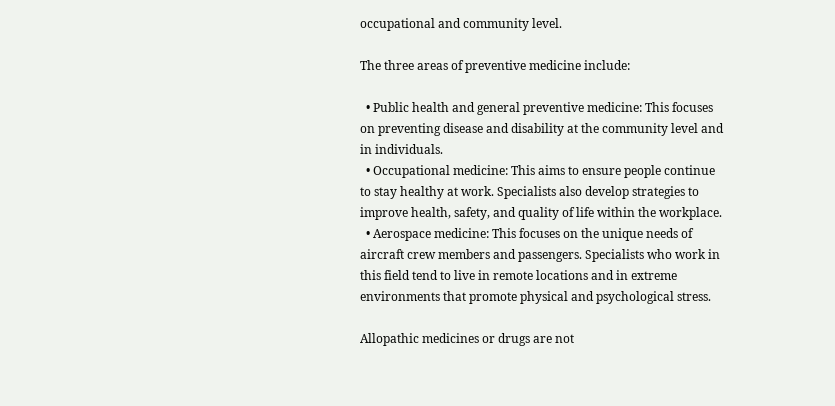occupational and community level.

The three areas of preventive medicine include:

  • Public health and general preventive medicine: This focuses on preventing disease and disability at the community level and in individuals.
  • Occupational medicine: This aims to ensure people continue to stay healthy at work. Specialists also develop strategies to improve health, safety, and quality of life within the workplace.
  • Aerospace medicine: This focuses on the unique needs of aircraft crew members and passengers. Specialists who work in this field tend to live in remote locations and in extreme environments that promote physical and psychological stress.

Allopathic medicines or drugs are not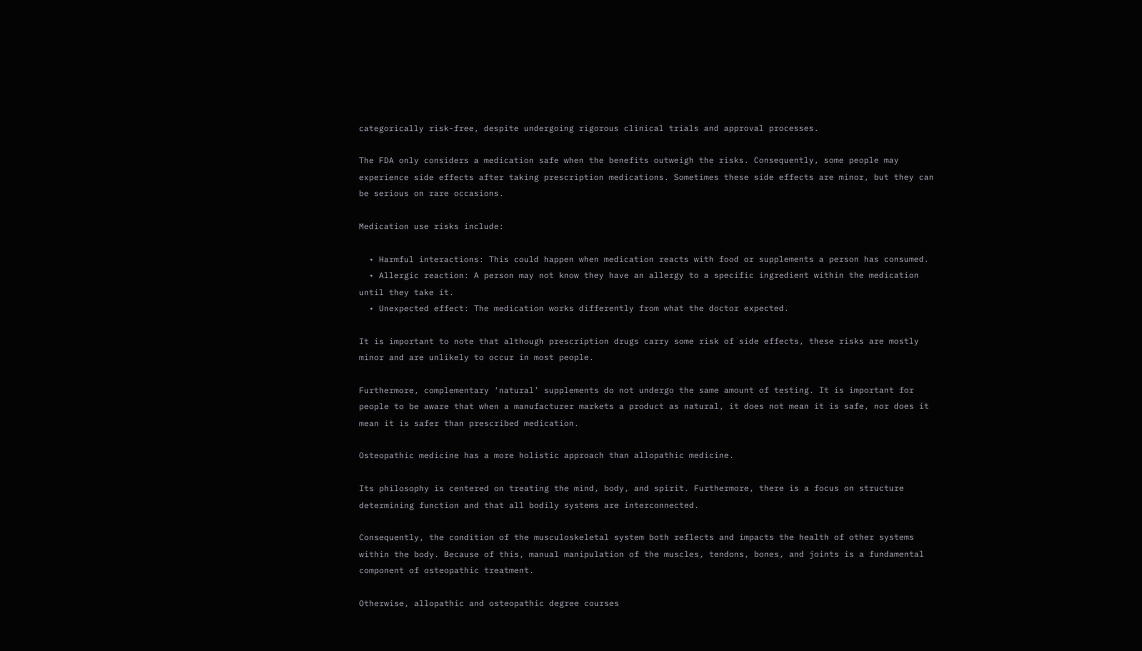categorically risk-free, despite undergoing rigorous clinical trials and approval processes.

The FDA only considers a medication safe when the benefits outweigh the risks. Consequently, some people may experience side effects after taking prescription medications. Sometimes these side effects are minor, but they can be serious on rare occasions.

Medication use risks include:

  • Harmful interactions: This could happen when medication reacts with food or supplements a person has consumed.
  • Allergic reaction: A person may not know they have an allergy to a specific ingredient within the medication until they take it.
  • Unexpected effect: The medication works differently from what the doctor expected.

It is important to note that although prescription drugs carry some risk of side effects, these risks are mostly minor and are unlikely to occur in most people.

Furthermore, complementary ‘natural’ supplements do not undergo the same amount of testing. It is important for people to be aware that when a manufacturer markets a product as natural, it does not mean it is safe, nor does it mean it is safer than prescribed medication.

Osteopathic medicine has a more holistic approach than allopathic medicine.

Its philosophy is centered on treating the mind, body, and spirit. Furthermore, there is a focus on structure determining function and that all bodily systems are interconnected.

Consequently, the condition of the musculoskeletal system both reflects and impacts the health of other systems within the body. Because of this, manual manipulation of the muscles, tendons, bones, and joints is a fundamental component of osteopathic treatment.

Otherwise, allopathic and osteopathic degree courses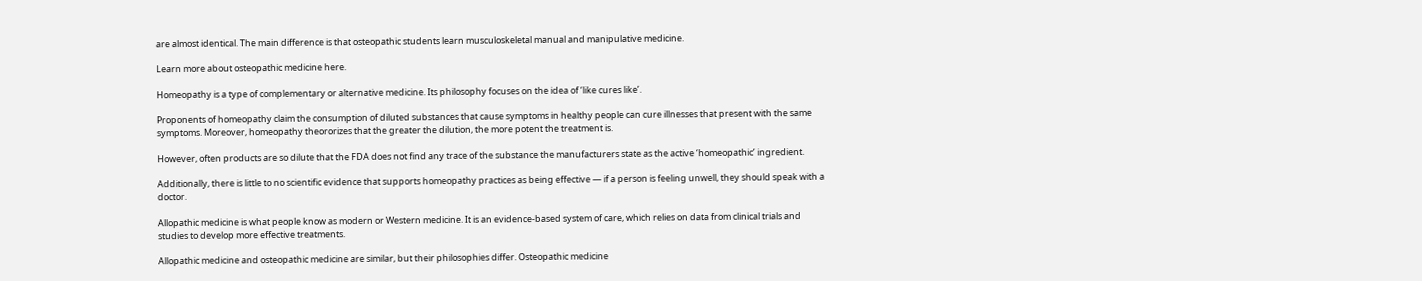are almost identical. The main difference is that osteopathic students learn musculoskeletal manual and manipulative medicine.

Learn more about osteopathic medicine here.

Homeopathy is a type of complementary or alternative medicine. Its philosophy focuses on the idea of ‘like cures like’.

Proponents of homeopathy claim the consumption of diluted substances that cause symptoms in healthy people can cure illnesses that present with the same symptoms. Moreover, homeopathy theororizes that the greater the dilution, the more potent the treatment is.

However, often products are so dilute that the FDA does not find any trace of the substance the manufacturers state as the active ‘homeopathic’ ingredient.

Additionally, there is little to no scientific evidence that supports homeopathy practices as being effective — if a person is feeling unwell, they should speak with a doctor.

Allopathic medicine is what people know as modern or Western medicine. It is an evidence-based system of care, which relies on data from clinical trials and studies to develop more effective treatments.

Allopathic medicine and osteopathic medicine are similar, but their philosophies differ. Osteopathic medicine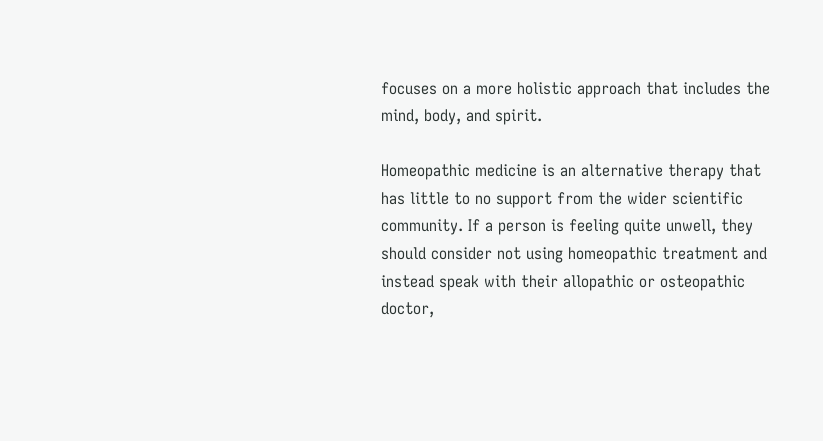focuses on a more holistic approach that includes the mind, body, and spirit.

Homeopathic medicine is an alternative therapy that has little to no support from the wider scientific community. If a person is feeling quite unwell, they should consider not using homeopathic treatment and instead speak with their allopathic or osteopathic doctor,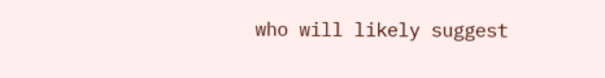who will likely suggest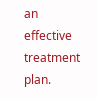an effective treatment plan.